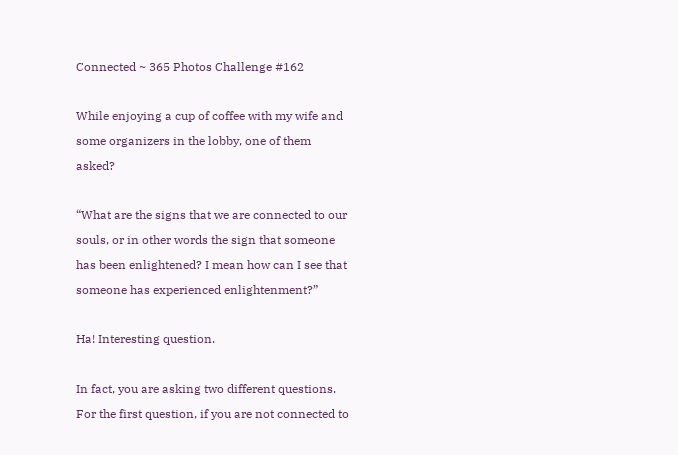Connected ~ 365 Photos Challenge #162

While enjoying a cup of coffee with my wife and some organizers in the lobby, one of them asked?

“What are the signs that we are connected to our souls, or in other words the sign that someone has been enlightened? I mean how can I see that someone has experienced enlightenment?”

Ha! Interesting question.

In fact, you are asking two different questions. For the first question, if you are not connected to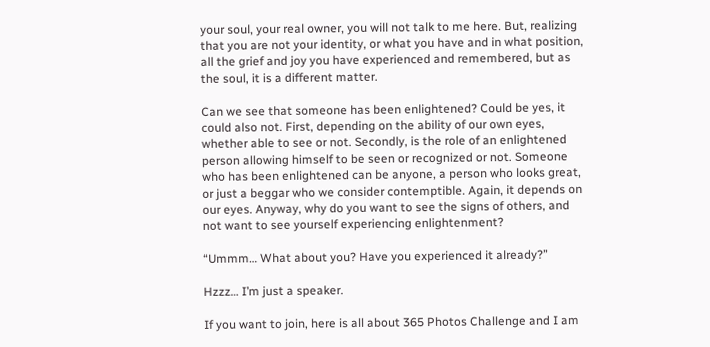your soul, your real owner, you will not talk to me here. But, realizing that you are not your identity, or what you have and in what position, all the grief and joy you have experienced and remembered, but as the soul, it is a different matter.

Can we see that someone has been enlightened? Could be yes, it could also not. First, depending on the ability of our own eyes, whether able to see or not. Secondly, is the role of an enlightened person allowing himself to be seen or recognized or not. Someone who has been enlightened can be anyone, a person who looks great, or just a beggar who we consider contemptible. Again, it depends on our eyes. Anyway, why do you want to see the signs of others, and not want to see yourself experiencing enlightenment?

“Ummm… What about you? Have you experienced it already?”

Hzzz… I’m just a speaker.

If you want to join, here is all about 365 Photos Challenge and I am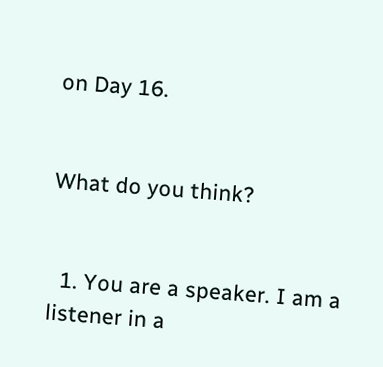on Day 16.


What do you think?


  1. You are a speaker. I am a listener in a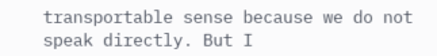transportable sense because we do not speak directly. But I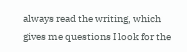always read the writing, which gives me questions I look for the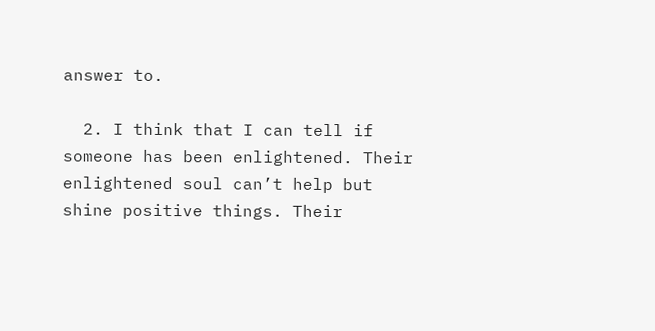answer to.

  2. I think that I can tell if someone has been enlightened. Their enlightened soul can’t help but shine positive things. Their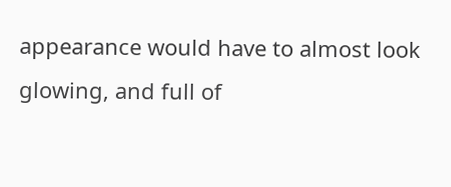appearance would have to almost look glowing, and full of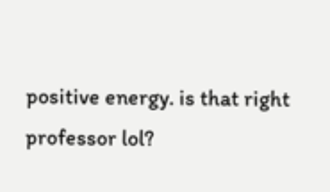positive energy. is that right professor lol?